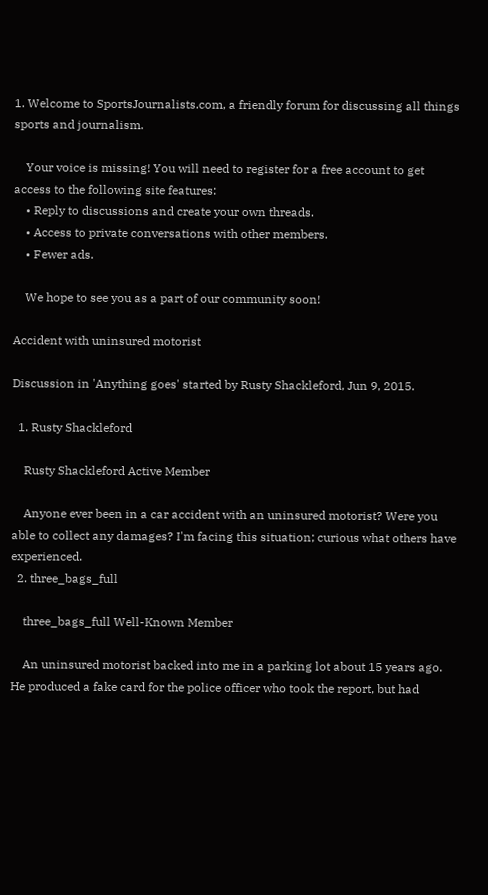1. Welcome to SportsJournalists.com, a friendly forum for discussing all things sports and journalism.

    Your voice is missing! You will need to register for a free account to get access to the following site features:
    • Reply to discussions and create your own threads.
    • Access to private conversations with other members.
    • Fewer ads.

    We hope to see you as a part of our community soon!

Accident with uninsured motorist

Discussion in 'Anything goes' started by Rusty Shackleford, Jun 9, 2015.

  1. Rusty Shackleford

    Rusty Shackleford Active Member

    Anyone ever been in a car accident with an uninsured motorist? Were you able to collect any damages? I'm facing this situation; curious what others have experienced.
  2. three_bags_full

    three_bags_full Well-Known Member

    An uninsured motorist backed into me in a parking lot about 15 years ago. He produced a fake card for the police officer who took the report, but had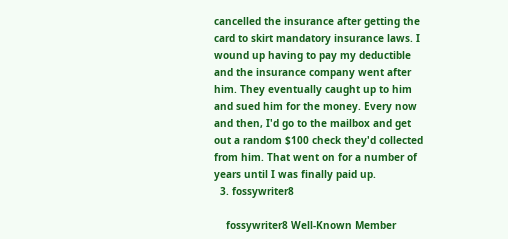cancelled the insurance after getting the card to skirt mandatory insurance laws. I wound up having to pay my deductible and the insurance company went after him. They eventually caught up to him and sued him for the money. Every now and then, I'd go to the mailbox and get out a random $100 check they'd collected from him. That went on for a number of years until I was finally paid up.
  3. fossywriter8

    fossywriter8 Well-Known Member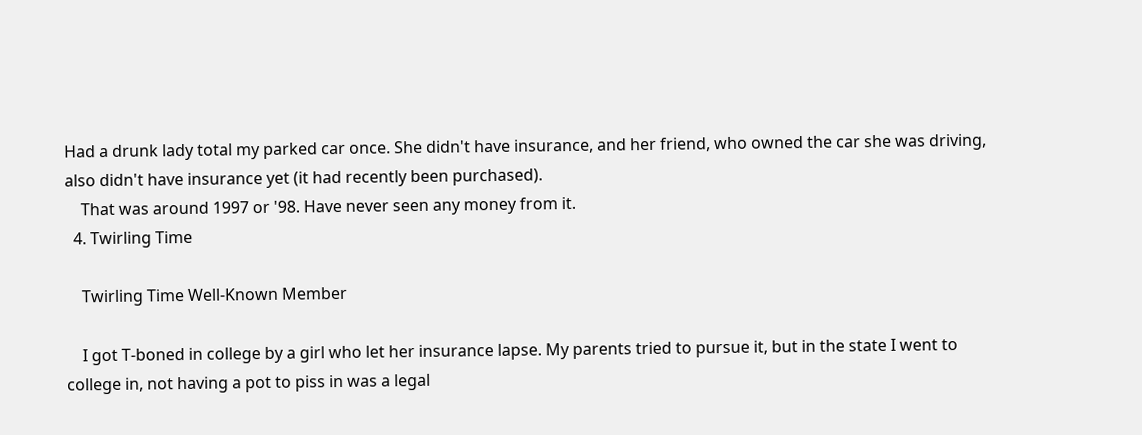Had a drunk lady total my parked car once. She didn't have insurance, and her friend, who owned the car she was driving, also didn't have insurance yet (it had recently been purchased).
    That was around 1997 or '98. Have never seen any money from it.
  4. Twirling Time

    Twirling Time Well-Known Member

    I got T-boned in college by a girl who let her insurance lapse. My parents tried to pursue it, but in the state I went to college in, not having a pot to piss in was a legal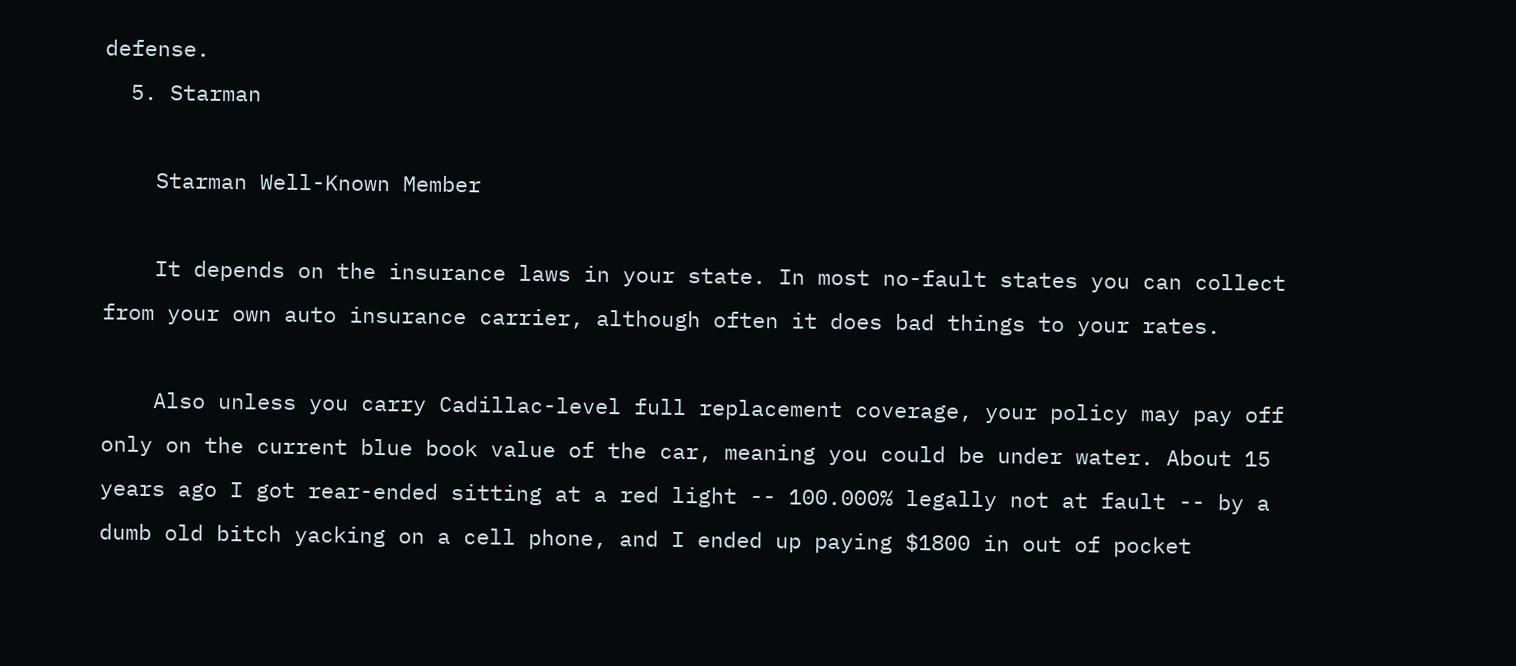defense.
  5. Starman

    Starman Well-Known Member

    It depends on the insurance laws in your state. In most no-fault states you can collect from your own auto insurance carrier, although often it does bad things to your rates.

    Also unless you carry Cadillac-level full replacement coverage, your policy may pay off only on the current blue book value of the car, meaning you could be under water. About 15 years ago I got rear-ended sitting at a red light -- 100.000% legally not at fault -- by a dumb old bitch yacking on a cell phone, and I ended up paying $1800 in out of pocket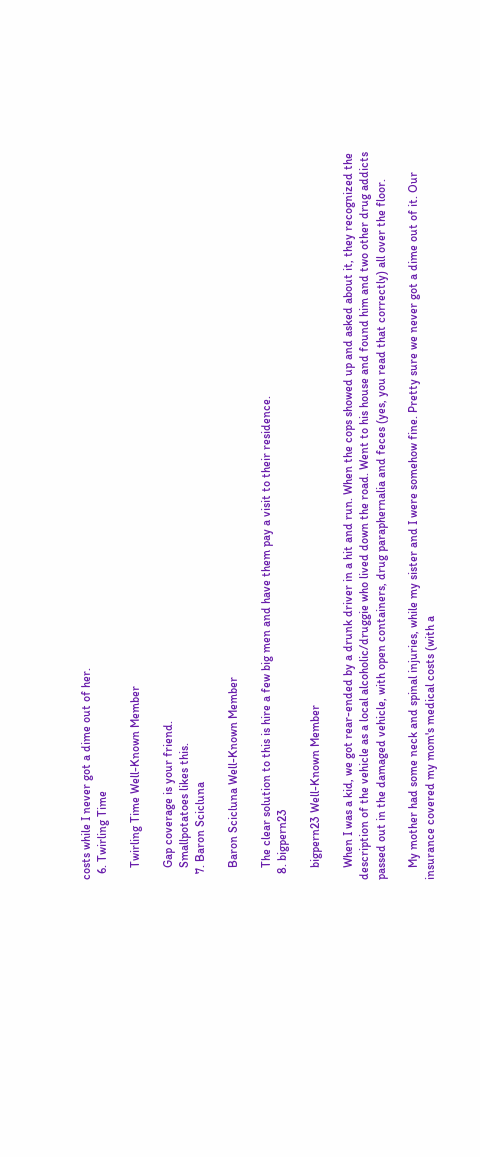costs while I never got a dime out of her.
  6. Twirling Time

    Twirling Time Well-Known Member

    Gap coverage is your friend.
    Smallpotatoes likes this.
  7. Baron Scicluna

    Baron Scicluna Well-Known Member

    The clear solution to this is hire a few big men and have them pay a visit to their residence.
  8. bigpern23

    bigpern23 Well-Known Member

    When I was a kid, we got rear-ended by a drunk driver in a hit and run. When the cops showed up and asked about it, they recognized the description of the vehicle as a local alcoholic/druggie who lived down the road. Went to his house and found him and two other drug addicts passed out in the damaged vehicle, with open containers, drug paraphernalia and feces (yes, you read that correctly) all over the floor.

    My mother had some neck and spinal injuries, while my sister and I were somehow fine. Pretty sure we never got a dime out of it. Our insurance covered my mom's medical costs (with a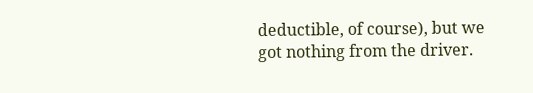deductible, of course), but we got nothing from the driver.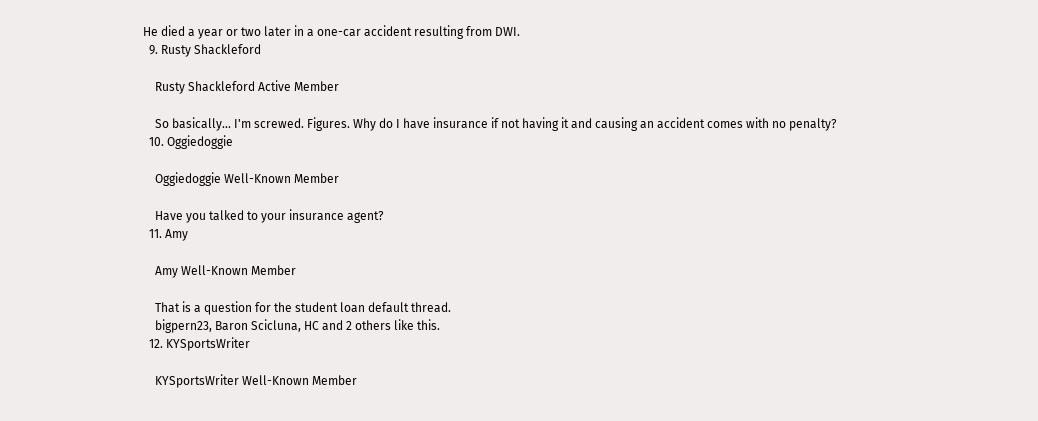He died a year or two later in a one-car accident resulting from DWI.
  9. Rusty Shackleford

    Rusty Shackleford Active Member

    So basically... I'm screwed. Figures. Why do I have insurance if not having it and causing an accident comes with no penalty?
  10. Oggiedoggie

    Oggiedoggie Well-Known Member

    Have you talked to your insurance agent?
  11. Amy

    Amy Well-Known Member

    That is a question for the student loan default thread.
    bigpern23, Baron Scicluna, HC and 2 others like this.
  12. KYSportsWriter

    KYSportsWriter Well-Known Member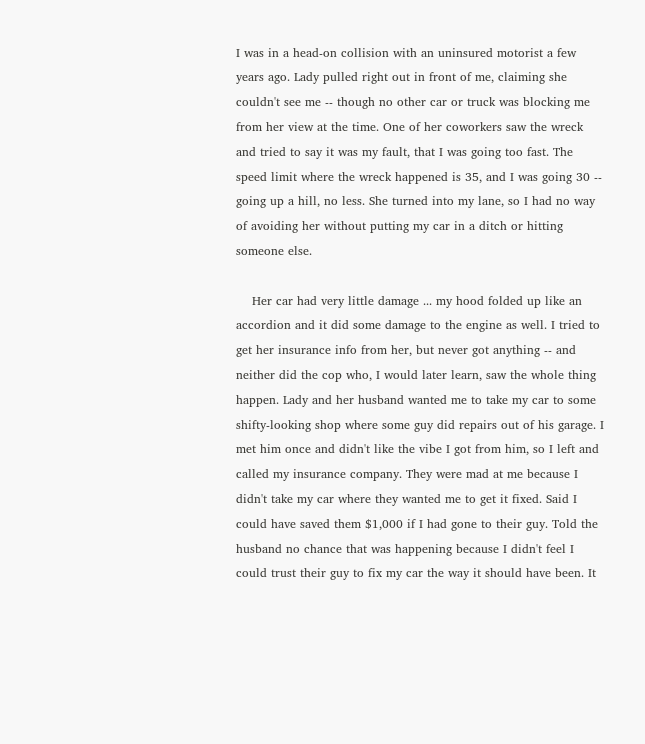I was in a head-on collision with an uninsured motorist a few years ago. Lady pulled right out in front of me, claiming she couldn't see me -- though no other car or truck was blocking me from her view at the time. One of her coworkers saw the wreck and tried to say it was my fault, that I was going too fast. The speed limit where the wreck happened is 35, and I was going 30 -- going up a hill, no less. She turned into my lane, so I had no way of avoiding her without putting my car in a ditch or hitting someone else.

    Her car had very little damage ... my hood folded up like an accordion and it did some damage to the engine as well. I tried to get her insurance info from her, but never got anything -- and neither did the cop who, I would later learn, saw the whole thing happen. Lady and her husband wanted me to take my car to some shifty-looking shop where some guy did repairs out of his garage. I met him once and didn't like the vibe I got from him, so I left and called my insurance company. They were mad at me because I didn't take my car where they wanted me to get it fixed. Said I could have saved them $1,000 if I had gone to their guy. Told the husband no chance that was happening because I didn't feel I could trust their guy to fix my car the way it should have been. It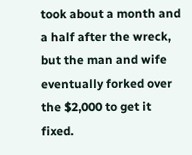took about a month and a half after the wreck, but the man and wife eventually forked over the $2,000 to get it fixed.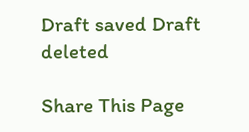Draft saved Draft deleted

Share This Page